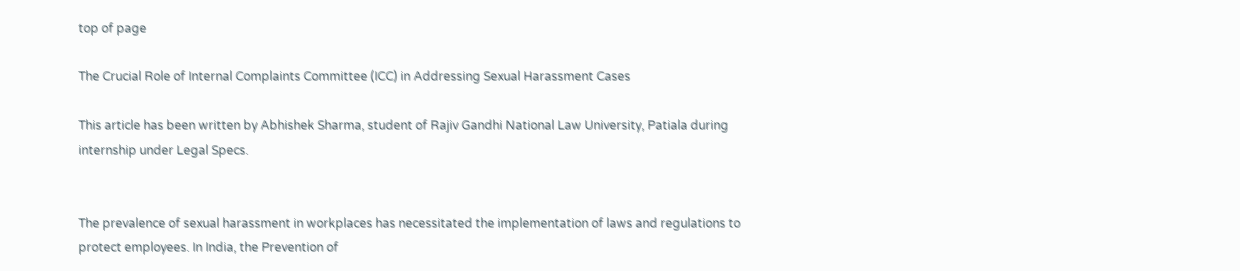top of page

The Crucial Role of Internal Complaints Committee (ICC) in Addressing Sexual Harassment Cases

This article has been written by Abhishek Sharma, student of Rajiv Gandhi National Law University, Patiala during internship under Legal Specs.


The prevalence of sexual harassment in workplaces has necessitated the implementation of laws and regulations to protect employees. In India, the Prevention of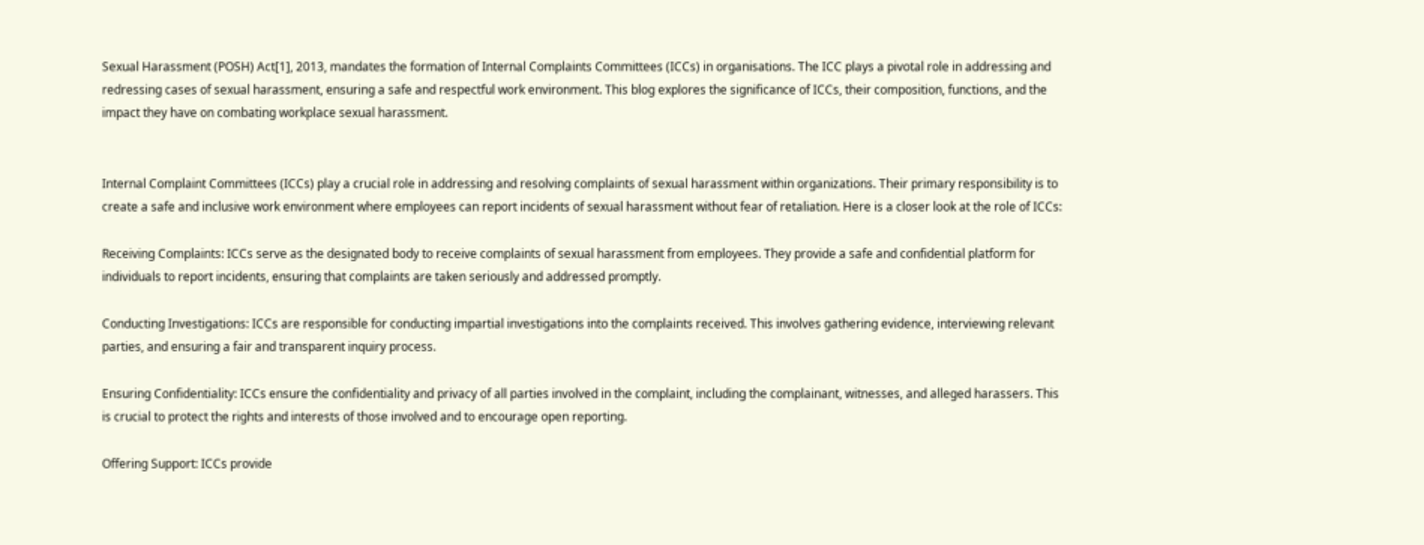Sexual Harassment (POSH) Act[1], 2013, mandates the formation of Internal Complaints Committees (ICCs) in organisations. The ICC plays a pivotal role in addressing and redressing cases of sexual harassment, ensuring a safe and respectful work environment. This blog explores the significance of ICCs, their composition, functions, and the impact they have on combating workplace sexual harassment.


Internal Complaint Committees (ICCs) play a crucial role in addressing and resolving complaints of sexual harassment within organizations. Their primary responsibility is to create a safe and inclusive work environment where employees can report incidents of sexual harassment without fear of retaliation. Here is a closer look at the role of ICCs:

Receiving Complaints: ICCs serve as the designated body to receive complaints of sexual harassment from employees. They provide a safe and confidential platform for individuals to report incidents, ensuring that complaints are taken seriously and addressed promptly.

Conducting Investigations: ICCs are responsible for conducting impartial investigations into the complaints received. This involves gathering evidence, interviewing relevant parties, and ensuring a fair and transparent inquiry process.

Ensuring Confidentiality: ICCs ensure the confidentiality and privacy of all parties involved in the complaint, including the complainant, witnesses, and alleged harassers. This is crucial to protect the rights and interests of those involved and to encourage open reporting.

Offering Support: ICCs provide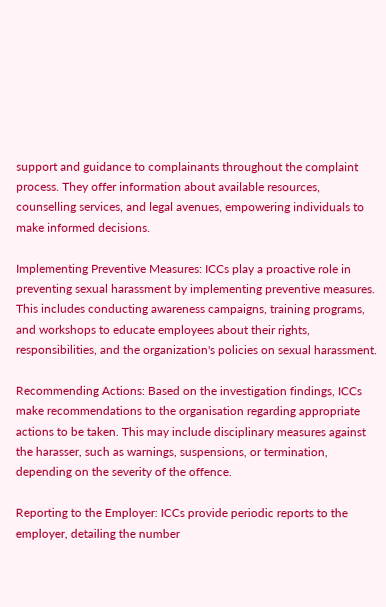support and guidance to complainants throughout the complaint process. They offer information about available resources, counselling services, and legal avenues, empowering individuals to make informed decisions.

Implementing Preventive Measures: ICCs play a proactive role in preventing sexual harassment by implementing preventive measures. This includes conducting awareness campaigns, training programs, and workshops to educate employees about their rights, responsibilities, and the organization's policies on sexual harassment.

Recommending Actions: Based on the investigation findings, ICCs make recommendations to the organisation regarding appropriate actions to be taken. This may include disciplinary measures against the harasser, such as warnings, suspensions, or termination, depending on the severity of the offence.

Reporting to the Employer: ICCs provide periodic reports to the employer, detailing the number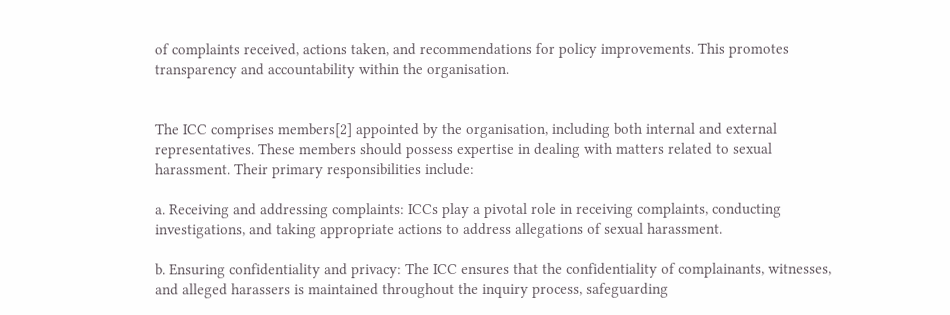of complaints received, actions taken, and recommendations for policy improvements. This promotes transparency and accountability within the organisation.


The ICC comprises members[2] appointed by the organisation, including both internal and external representatives. These members should possess expertise in dealing with matters related to sexual harassment. Their primary responsibilities include:

a. Receiving and addressing complaints: ICCs play a pivotal role in receiving complaints, conducting investigations, and taking appropriate actions to address allegations of sexual harassment.

b. Ensuring confidentiality and privacy: The ICC ensures that the confidentiality of complainants, witnesses, and alleged harassers is maintained throughout the inquiry process, safeguarding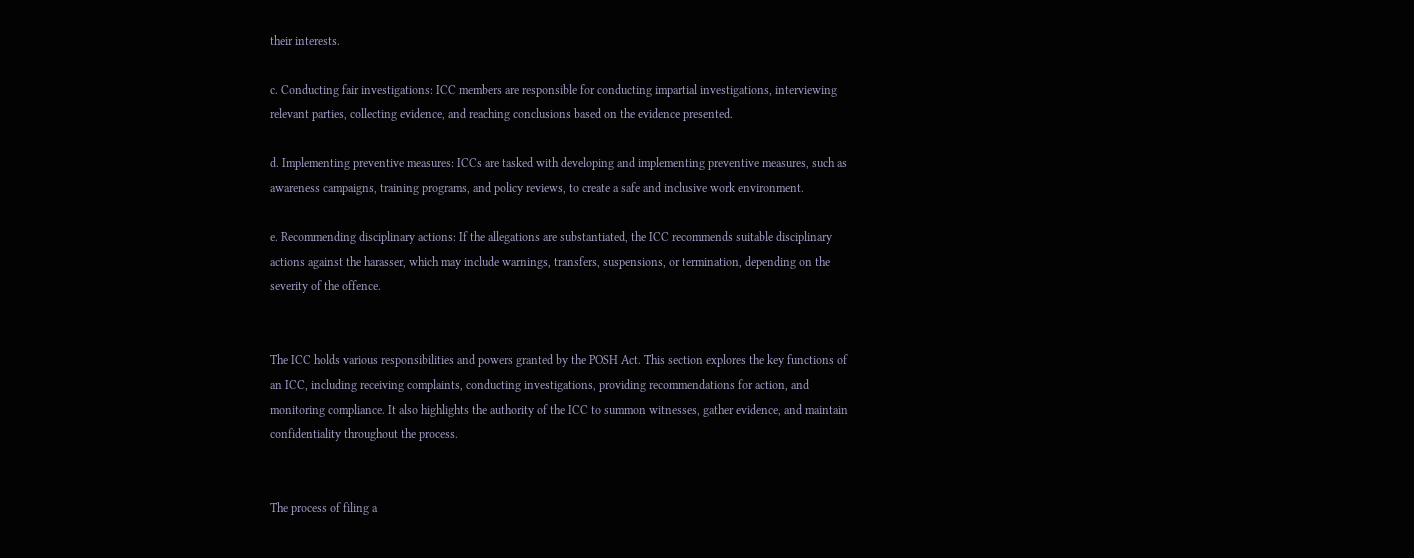their interests.

c. Conducting fair investigations: ICC members are responsible for conducting impartial investigations, interviewing relevant parties, collecting evidence, and reaching conclusions based on the evidence presented.

d. Implementing preventive measures: ICCs are tasked with developing and implementing preventive measures, such as awareness campaigns, training programs, and policy reviews, to create a safe and inclusive work environment.

e. Recommending disciplinary actions: If the allegations are substantiated, the ICC recommends suitable disciplinary actions against the harasser, which may include warnings, transfers, suspensions, or termination, depending on the severity of the offence.


The ICC holds various responsibilities and powers granted by the POSH Act. This section explores the key functions of an ICC, including receiving complaints, conducting investigations, providing recommendations for action, and monitoring compliance. It also highlights the authority of the ICC to summon witnesses, gather evidence, and maintain confidentiality throughout the process.


The process of filing a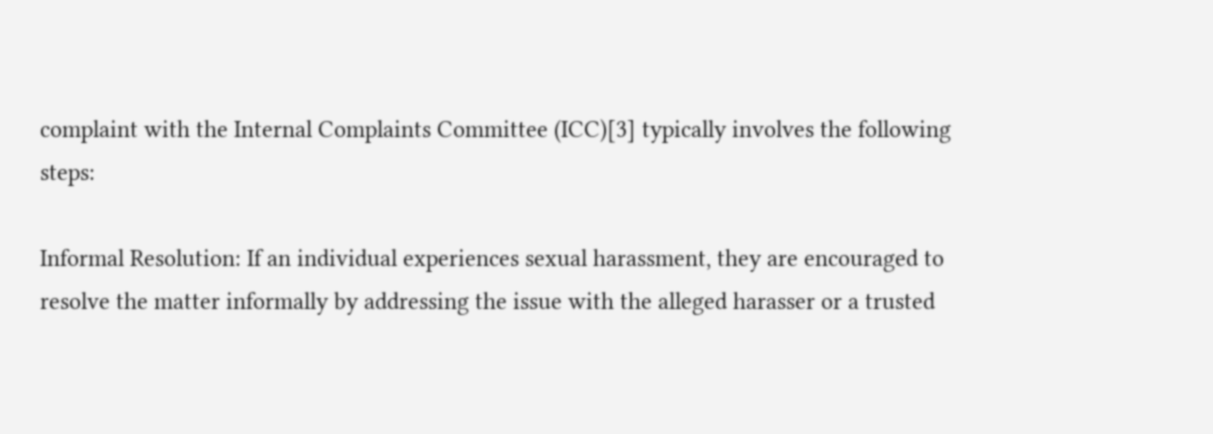complaint with the Internal Complaints Committee (ICC)[3] typically involves the following steps:

Informal Resolution: If an individual experiences sexual harassment, they are encouraged to resolve the matter informally by addressing the issue with the alleged harasser or a trusted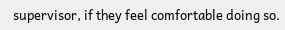supervisor, if they feel comfortable doing so.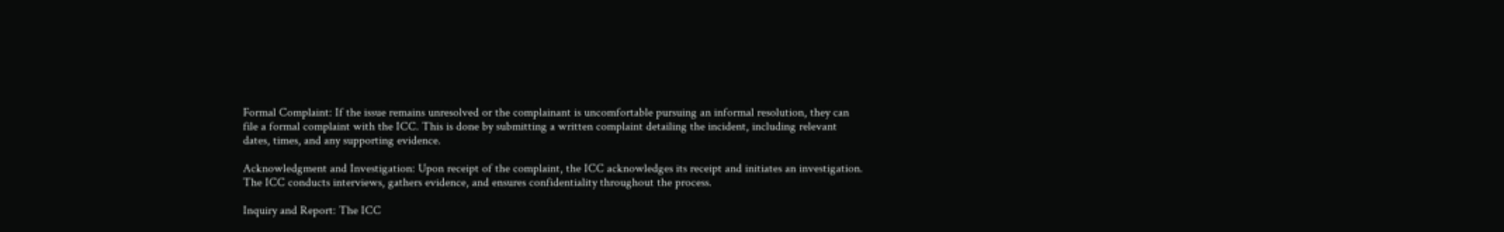Formal Complaint: If the issue remains unresolved or the complainant is uncomfortable pursuing an informal resolution, they can file a formal complaint with the ICC. This is done by submitting a written complaint detailing the incident, including relevant dates, times, and any supporting evidence.

Acknowledgment and Investigation: Upon receipt of the complaint, the ICC acknowledges its receipt and initiates an investigation. The ICC conducts interviews, gathers evidence, and ensures confidentiality throughout the process.

Inquiry and Report: The ICC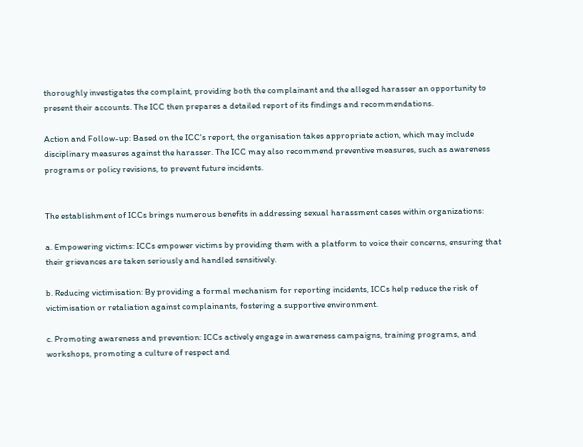thoroughly investigates the complaint, providing both the complainant and the alleged harasser an opportunity to present their accounts. The ICC then prepares a detailed report of its findings and recommendations.

Action and Follow-up: Based on the ICC's report, the organisation takes appropriate action, which may include disciplinary measures against the harasser. The ICC may also recommend preventive measures, such as awareness programs or policy revisions, to prevent future incidents.


The establishment of ICCs brings numerous benefits in addressing sexual harassment cases within organizations:

a. Empowering victims: ICCs empower victims by providing them with a platform to voice their concerns, ensuring that their grievances are taken seriously and handled sensitively.

b. Reducing victimisation: By providing a formal mechanism for reporting incidents, ICCs help reduce the risk of victimisation or retaliation against complainants, fostering a supportive environment.

c. Promoting awareness and prevention: ICCs actively engage in awareness campaigns, training programs, and workshops, promoting a culture of respect and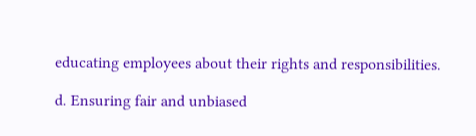educating employees about their rights and responsibilities.

d. Ensuring fair and unbiased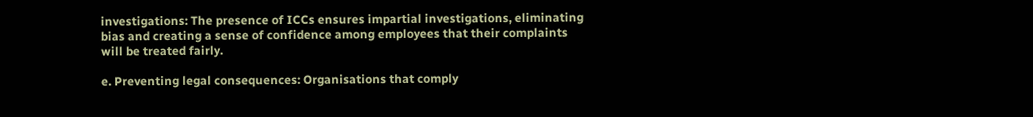investigations: The presence of ICCs ensures impartial investigations, eliminating bias and creating a sense of confidence among employees that their complaints will be treated fairly.

e. Preventing legal consequences: Organisations that comply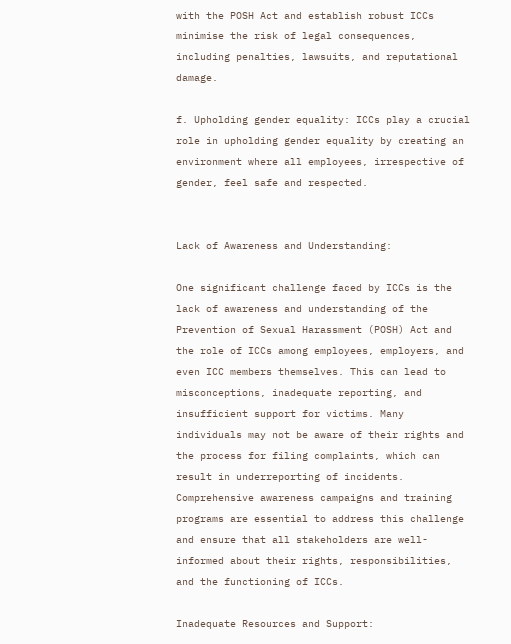with the POSH Act and establish robust ICCs minimise the risk of legal consequences, including penalties, lawsuits, and reputational damage.

f. Upholding gender equality: ICCs play a crucial role in upholding gender equality by creating an environment where all employees, irrespective of gender, feel safe and respected.


Lack of Awareness and Understanding:

One significant challenge faced by ICCs is the lack of awareness and understanding of the Prevention of Sexual Harassment (POSH) Act and the role of ICCs among employees, employers, and even ICC members themselves. This can lead to misconceptions, inadequate reporting, and insufficient support for victims. Many individuals may not be aware of their rights and the process for filing complaints, which can result in underreporting of incidents. Comprehensive awareness campaigns and training programs are essential to address this challenge and ensure that all stakeholders are well-informed about their rights, responsibilities, and the functioning of ICCs.

Inadequate Resources and Support: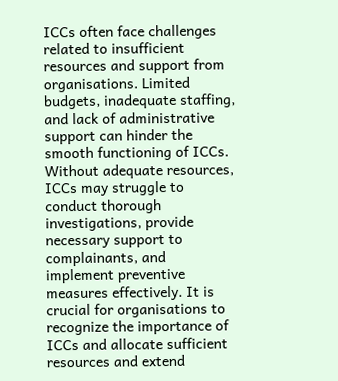ICCs often face challenges related to insufficient resources and support from organisations. Limited budgets, inadequate staffing, and lack of administrative support can hinder the smooth functioning of ICCs. Without adequate resources, ICCs may struggle to conduct thorough investigations, provide necessary support to complainants, and implement preventive measures effectively. It is crucial for organisations to recognize the importance of ICCs and allocate sufficient resources and extend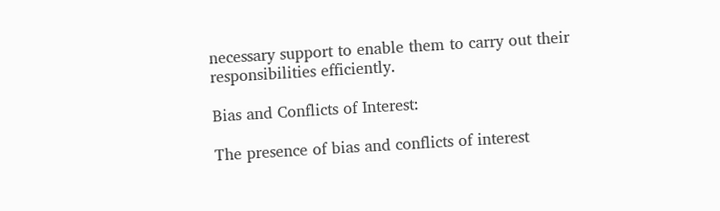necessary support to enable them to carry out their responsibilities efficiently.

Bias and Conflicts of Interest:

The presence of bias and conflicts of interest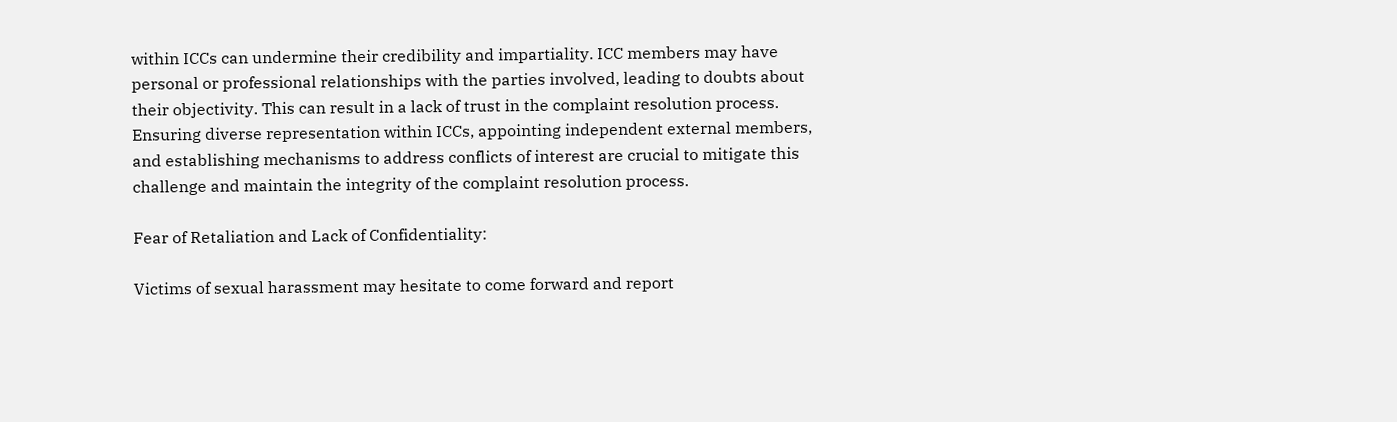within ICCs can undermine their credibility and impartiality. ICC members may have personal or professional relationships with the parties involved, leading to doubts about their objectivity. This can result in a lack of trust in the complaint resolution process. Ensuring diverse representation within ICCs, appointing independent external members, and establishing mechanisms to address conflicts of interest are crucial to mitigate this challenge and maintain the integrity of the complaint resolution process.

Fear of Retaliation and Lack of Confidentiality:

Victims of sexual harassment may hesitate to come forward and report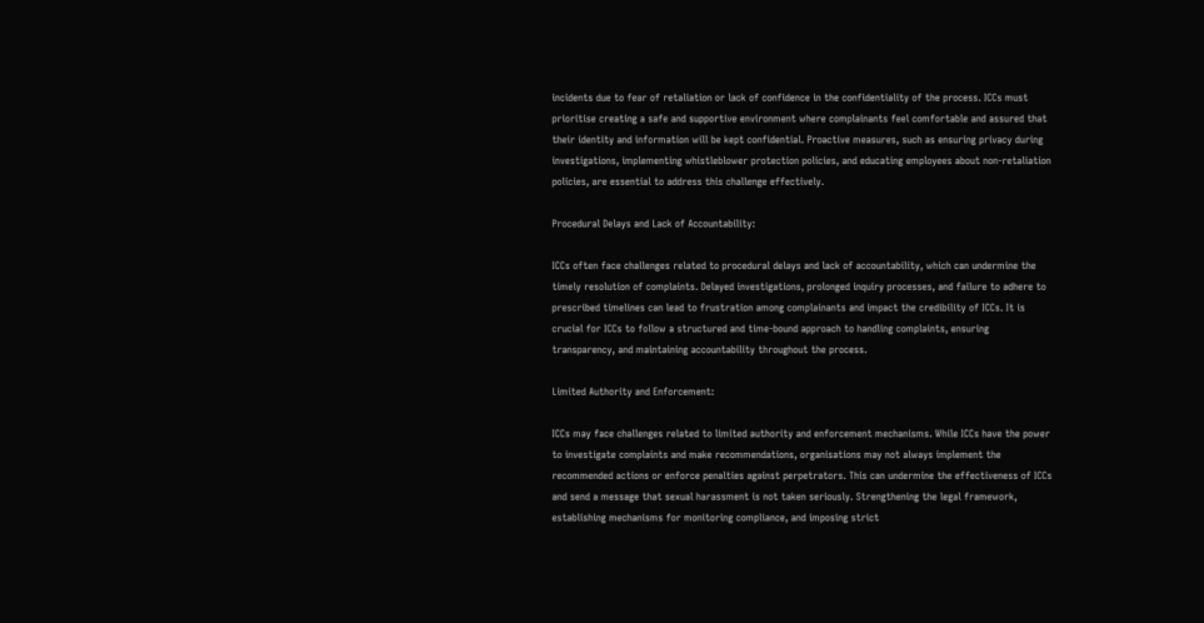incidents due to fear of retaliation or lack of confidence in the confidentiality of the process. ICCs must prioritise creating a safe and supportive environment where complainants feel comfortable and assured that their identity and information will be kept confidential. Proactive measures, such as ensuring privacy during investigations, implementing whistleblower protection policies, and educating employees about non-retaliation policies, are essential to address this challenge effectively.

Procedural Delays and Lack of Accountability:

ICCs often face challenges related to procedural delays and lack of accountability, which can undermine the timely resolution of complaints. Delayed investigations, prolonged inquiry processes, and failure to adhere to prescribed timelines can lead to frustration among complainants and impact the credibility of ICCs. It is crucial for ICCs to follow a structured and time-bound approach to handling complaints, ensuring transparency, and maintaining accountability throughout the process.

Limited Authority and Enforcement:

ICCs may face challenges related to limited authority and enforcement mechanisms. While ICCs have the power to investigate complaints and make recommendations, organisations may not always implement the recommended actions or enforce penalties against perpetrators. This can undermine the effectiveness of ICCs and send a message that sexual harassment is not taken seriously. Strengthening the legal framework, establishing mechanisms for monitoring compliance, and imposing strict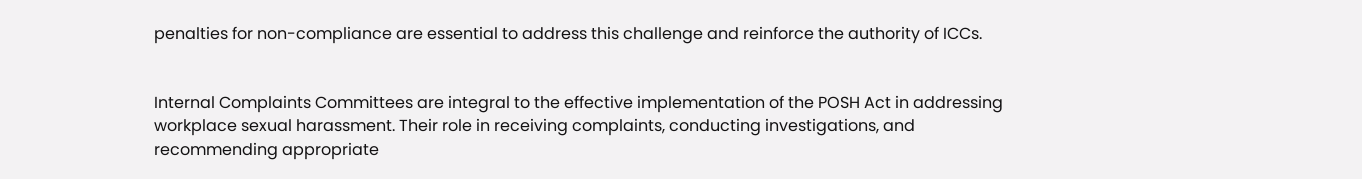penalties for non-compliance are essential to address this challenge and reinforce the authority of ICCs.


Internal Complaints Committees are integral to the effective implementation of the POSH Act in addressing workplace sexual harassment. Their role in receiving complaints, conducting investigations, and recommending appropriate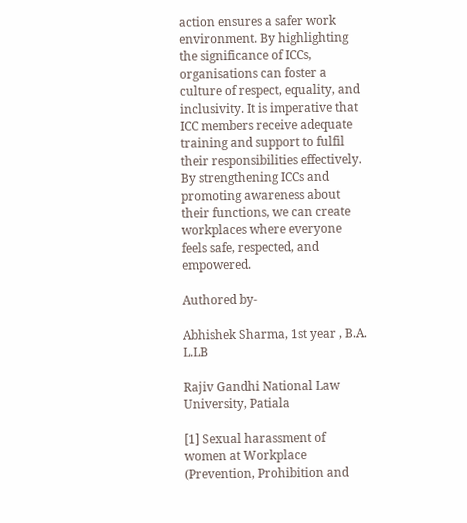action ensures a safer work environment. By highlighting the significance of ICCs, organisations can foster a culture of respect, equality, and inclusivity. It is imperative that ICC members receive adequate training and support to fulfil their responsibilities effectively. By strengthening ICCs and promoting awareness about their functions, we can create workplaces where everyone feels safe, respected, and empowered.

Authored by-

Abhishek Sharma, 1st year , B.A. L.LB

Rajiv Gandhi National Law University, Patiala

[1] Sexual harassment of women at Workplace (Prevention, Prohibition and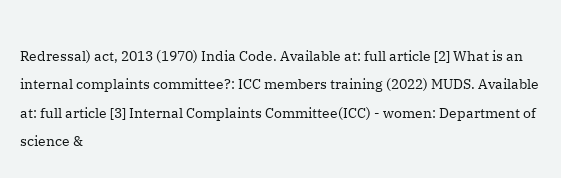Redressal) act, 2013 (1970) India Code. Available at: full article [2] What is an internal complaints committee?: ICC members training (2022) MUDS. Available at: full article [3] Internal Complaints Committee(ICC) - women: Department of science &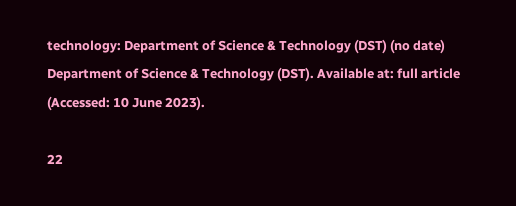technology: Department of Science & Technology (DST) (no date) Department of Science & Technology (DST). Available at: full article (Accessed: 10 June 2023).

22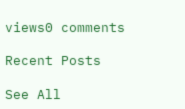views0 comments

Recent Posts

See All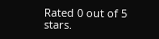Rated 0 out of 5 stars.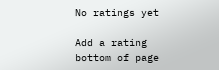No ratings yet

Add a rating
bottom of page